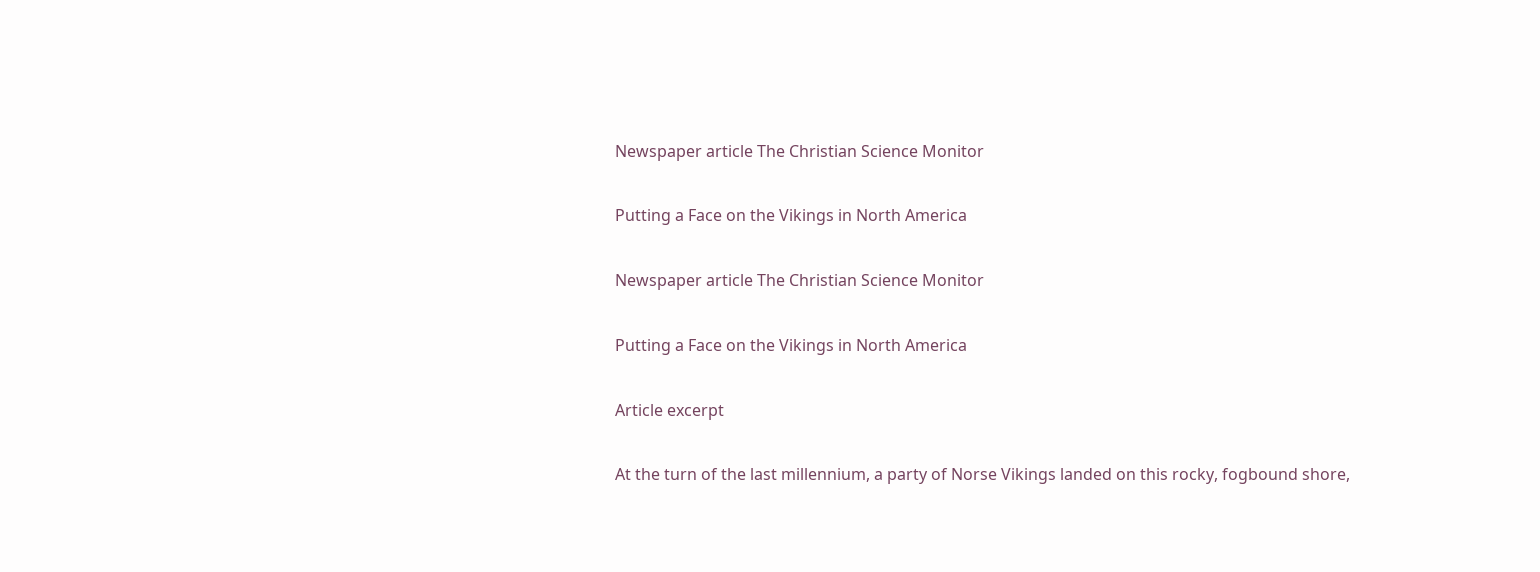Newspaper article The Christian Science Monitor

Putting a Face on the Vikings in North America

Newspaper article The Christian Science Monitor

Putting a Face on the Vikings in North America

Article excerpt

At the turn of the last millennium, a party of Norse Vikings landed on this rocky, fogbound shore,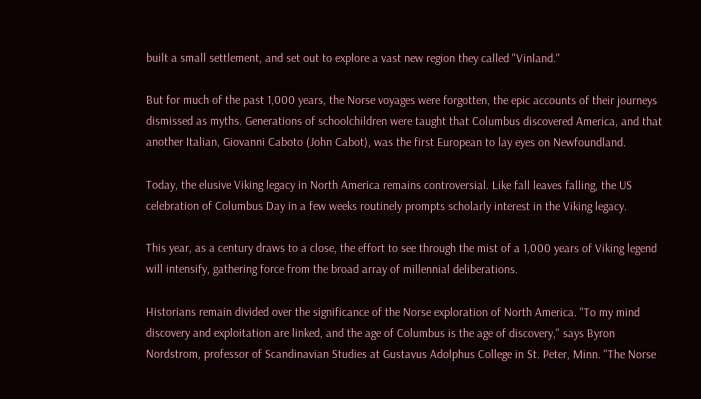built a small settlement, and set out to explore a vast new region they called "Vinland."

But for much of the past 1,000 years, the Norse voyages were forgotten, the epic accounts of their journeys dismissed as myths. Generations of schoolchildren were taught that Columbus discovered America, and that another Italian, Giovanni Caboto (John Cabot), was the first European to lay eyes on Newfoundland.

Today, the elusive Viking legacy in North America remains controversial. Like fall leaves falling, the US celebration of Columbus Day in a few weeks routinely prompts scholarly interest in the Viking legacy.

This year, as a century draws to a close, the effort to see through the mist of a 1,000 years of Viking legend will intensify, gathering force from the broad array of millennial deliberations.

Historians remain divided over the significance of the Norse exploration of North America. "To my mind discovery and exploitation are linked, and the age of Columbus is the age of discovery," says Byron Nordstrom, professor of Scandinavian Studies at Gustavus Adolphus College in St. Peter, Minn. "The Norse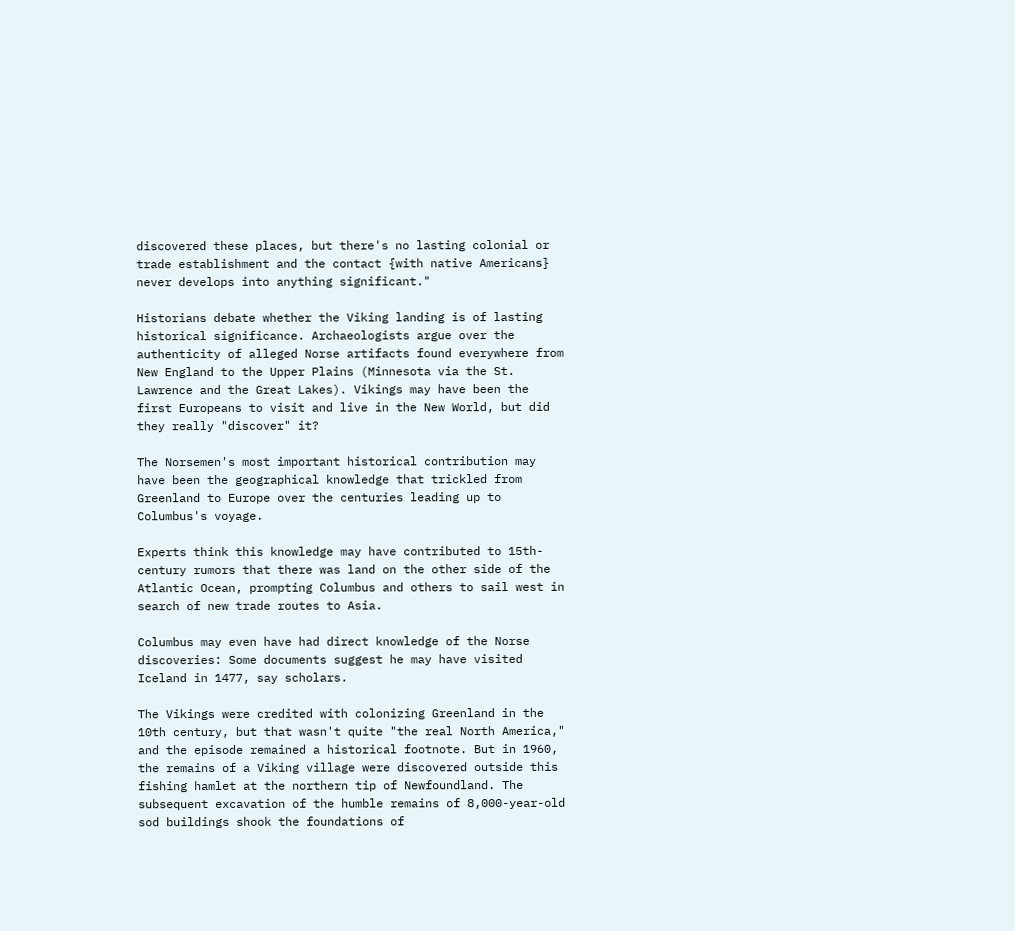discovered these places, but there's no lasting colonial or trade establishment and the contact {with native Americans} never develops into anything significant."

Historians debate whether the Viking landing is of lasting historical significance. Archaeologists argue over the authenticity of alleged Norse artifacts found everywhere from New England to the Upper Plains (Minnesota via the St. Lawrence and the Great Lakes). Vikings may have been the first Europeans to visit and live in the New World, but did they really "discover" it?

The Norsemen's most important historical contribution may have been the geographical knowledge that trickled from Greenland to Europe over the centuries leading up to Columbus's voyage.

Experts think this knowledge may have contributed to 15th-century rumors that there was land on the other side of the Atlantic Ocean, prompting Columbus and others to sail west in search of new trade routes to Asia.

Columbus may even have had direct knowledge of the Norse discoveries: Some documents suggest he may have visited Iceland in 1477, say scholars.

The Vikings were credited with colonizing Greenland in the 10th century, but that wasn't quite "the real North America," and the episode remained a historical footnote. But in 1960, the remains of a Viking village were discovered outside this fishing hamlet at the northern tip of Newfoundland. The subsequent excavation of the humble remains of 8,000-year-old sod buildings shook the foundations of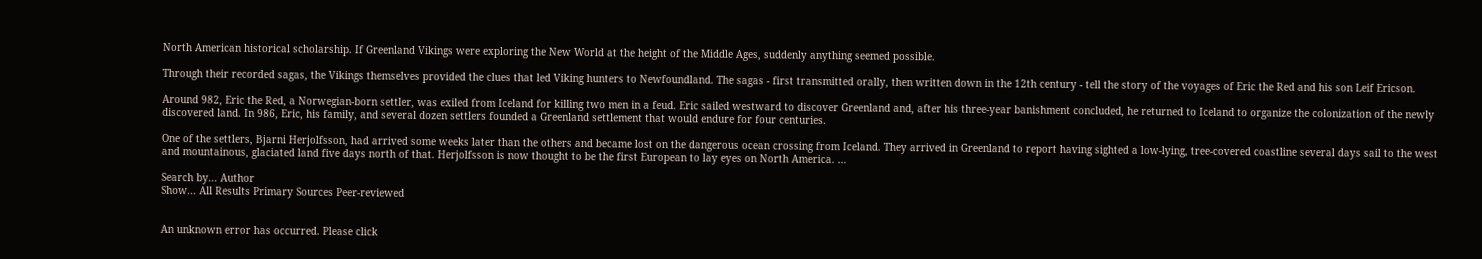North American historical scholarship. If Greenland Vikings were exploring the New World at the height of the Middle Ages, suddenly anything seemed possible.

Through their recorded sagas, the Vikings themselves provided the clues that led Viking hunters to Newfoundland. The sagas - first transmitted orally, then written down in the 12th century - tell the story of the voyages of Eric the Red and his son Leif Ericson.

Around 982, Eric the Red, a Norwegian-born settler, was exiled from Iceland for killing two men in a feud. Eric sailed westward to discover Greenland and, after his three-year banishment concluded, he returned to Iceland to organize the colonization of the newly discovered land. In 986, Eric, his family, and several dozen settlers founded a Greenland settlement that would endure for four centuries.

One of the settlers, Bjarni Herjolfsson, had arrived some weeks later than the others and became lost on the dangerous ocean crossing from Iceland. They arrived in Greenland to report having sighted a low-lying, tree-covered coastline several days sail to the west and mountainous, glaciated land five days north of that. Herjolfsson is now thought to be the first European to lay eyes on North America. …

Search by... Author
Show... All Results Primary Sources Peer-reviewed


An unknown error has occurred. Please click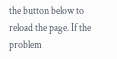the button below to reload the page. If the problem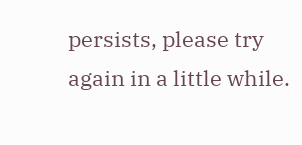persists, please try again in a little while.